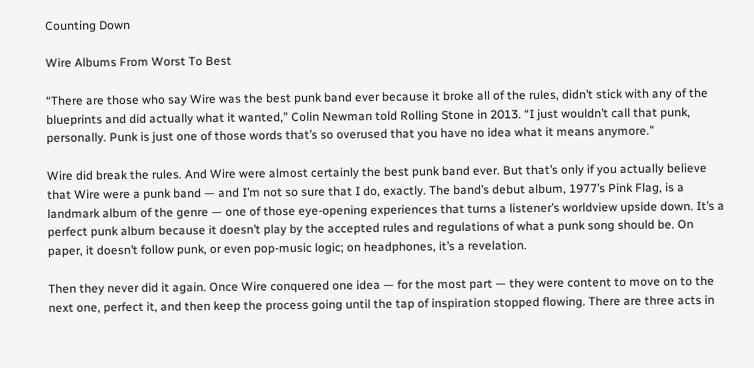Counting Down

Wire Albums From Worst To Best

“There are those who say Wire was the best punk band ever because it broke all of the rules, didn’t stick with any of the blueprints and did actually what it wanted,” Colin Newman told Rolling Stone in 2013. “I just wouldn’t call that punk, personally. Punk is just one of those words that’s so overused that you have no idea what it means anymore.”

Wire did break the rules. And Wire were almost certainly the best punk band ever. But that’s only if you actually believe that Wire were a punk band — and I’m not so sure that I do, exactly. The band’s debut album, 1977’s Pink Flag, is a landmark album of the genre — one of those eye-opening experiences that turns a listener’s worldview upside down. It’s a perfect punk album because it doesn’t play by the accepted rules and regulations of what a punk song should be. On paper, it doesn’t follow punk, or even pop-music logic; on headphones, it’s a revelation.

Then they never did it again. Once Wire conquered one idea — for the most part — they were content to move on to the next one, perfect it, and then keep the process going until the tap of inspiration stopped flowing. There are three acts in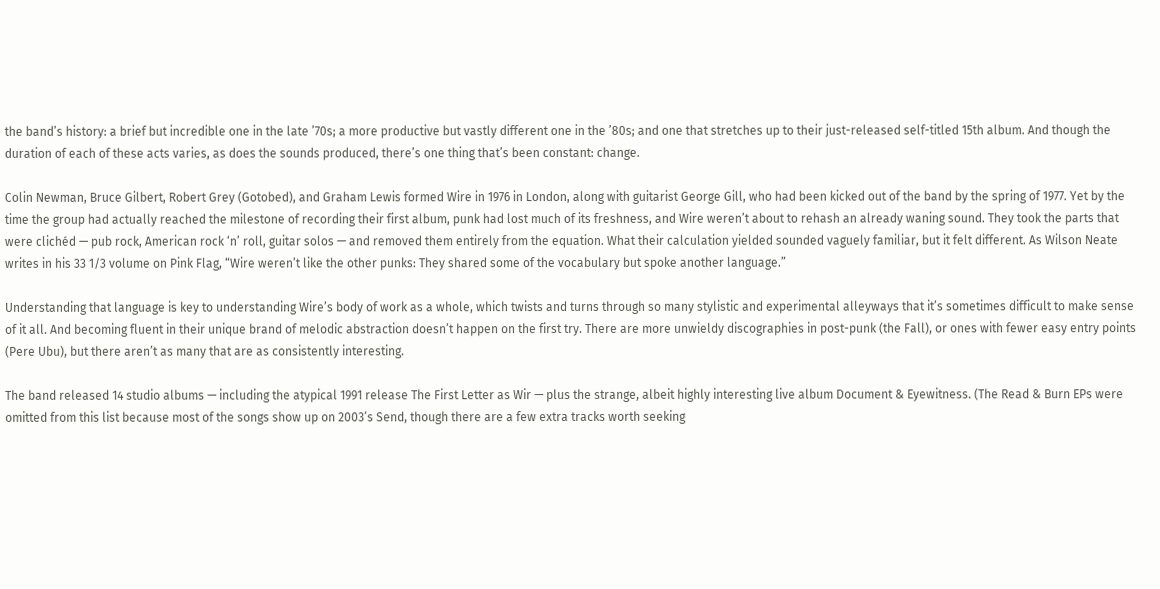the band’s history: a brief but incredible one in the late ’70s; a more productive but vastly different one in the ’80s; and one that stretches up to their just-released self-titled 15th album. And though the duration of each of these acts varies, as does the sounds produced, there’s one thing that’s been constant: change.

Colin Newman, Bruce Gilbert, Robert Grey (Gotobed), and Graham Lewis formed Wire in 1976 in London, along with guitarist George Gill, who had been kicked out of the band by the spring of 1977. Yet by the time the group had actually reached the milestone of recording their first album, punk had lost much of its freshness, and Wire weren’t about to rehash an already waning sound. They took the parts that were clichéd — pub rock, American rock ‘n’ roll, guitar solos — and removed them entirely from the equation. What their calculation yielded sounded vaguely familiar, but it felt different. As Wilson Neate writes in his 33 1/3 volume on Pink Flag, “Wire weren’t like the other punks: They shared some of the vocabulary but spoke another language.”

Understanding that language is key to understanding Wire’s body of work as a whole, which twists and turns through so many stylistic and experimental alleyways that it’s sometimes difficult to make sense of it all. And becoming fluent in their unique brand of melodic abstraction doesn’t happen on the first try. There are more unwieldy discographies in post-punk (the Fall), or ones with fewer easy entry points (Pere Ubu), but there aren’t as many that are as consistently interesting.

The band released 14 studio albums — including the atypical 1991 release The First Letter as Wir — plus the strange, albeit highly interesting live album Document & Eyewitness. (The Read & Burn EPs were omitted from this list because most of the songs show up on 2003’s Send, though there are a few extra tracks worth seeking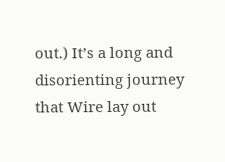out.) It’s a long and disorienting journey that Wire lay out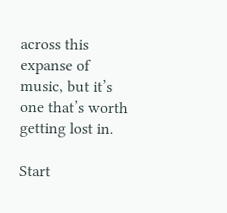across this expanse of music, but it’s one that’s worth getting lost in.

Start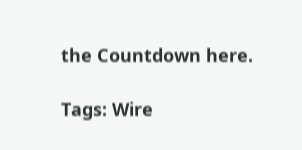the Countdown here.

Tags: Wire